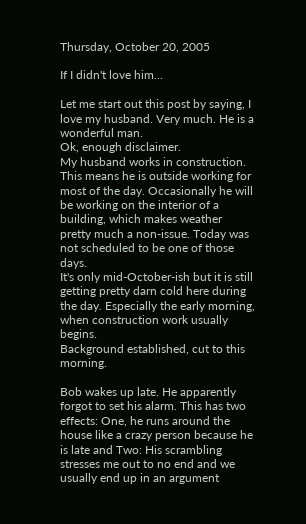Thursday, October 20, 2005

If I didn't love him...

Let me start out this post by saying, I love my husband. Very much. He is a wonderful man.
Ok, enough disclaimer.
My husband works in construction. This means he is outside working for most of the day. Occasionally he will be working on the interior of a building, which makes weather pretty much a non-issue. Today was not scheduled to be one of those days.
It's only mid-October-ish but it is still getting pretty darn cold here during the day. Especially the early morning, when construction work usually begins.
Background established, cut to this morning.

Bob wakes up late. He apparently forgot to set his alarm. This has two effects: One, he runs around the house like a crazy person because he is late and Two: His scrambling stresses me out to no end and we usually end up in an argument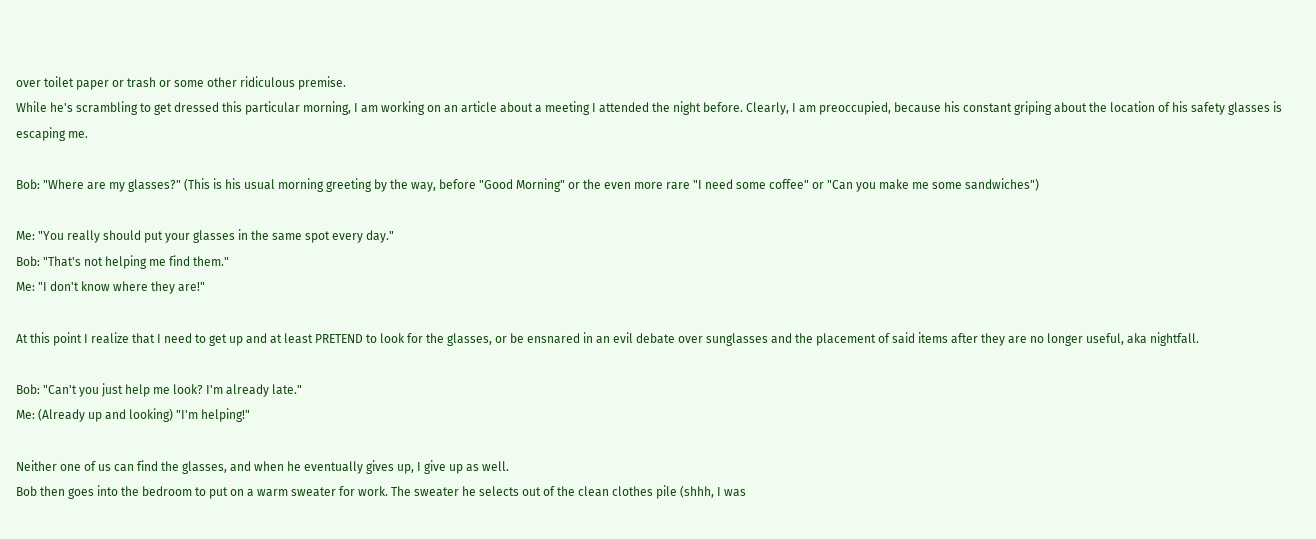over toilet paper or trash or some other ridiculous premise.
While he's scrambling to get dressed this particular morning, I am working on an article about a meeting I attended the night before. Clearly, I am preoccupied, because his constant griping about the location of his safety glasses is escaping me.

Bob: "Where are my glasses?" (This is his usual morning greeting by the way, before "Good Morning" or the even more rare "I need some coffee" or "Can you make me some sandwiches")

Me: "You really should put your glasses in the same spot every day."
Bob: "That's not helping me find them."
Me: "I don't know where they are!"

At this point I realize that I need to get up and at least PRETEND to look for the glasses, or be ensnared in an evil debate over sunglasses and the placement of said items after they are no longer useful, aka nightfall.

Bob: "Can't you just help me look? I'm already late."
Me: (Already up and looking) "I'm helping!"

Neither one of us can find the glasses, and when he eventually gives up, I give up as well.
Bob then goes into the bedroom to put on a warm sweater for work. The sweater he selects out of the clean clothes pile (shhh, I was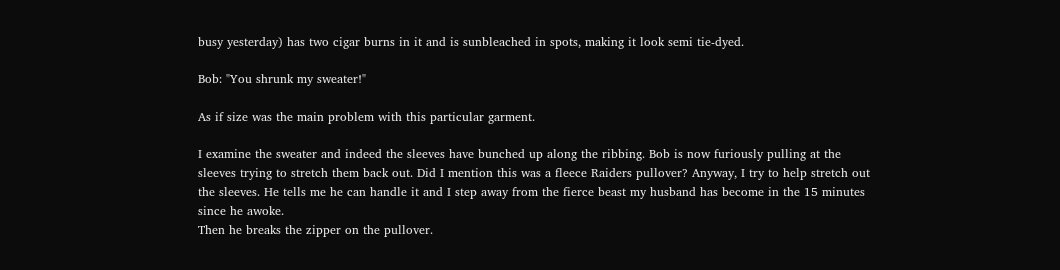busy yesterday) has two cigar burns in it and is sunbleached in spots, making it look semi tie-dyed.

Bob: "You shrunk my sweater!"

As if size was the main problem with this particular garment.

I examine the sweater and indeed the sleeves have bunched up along the ribbing. Bob is now furiously pulling at the sleeves trying to stretch them back out. Did I mention this was a fleece Raiders pullover? Anyway, I try to help stretch out the sleeves. He tells me he can handle it and I step away from the fierce beast my husband has become in the 15 minutes since he awoke.
Then he breaks the zipper on the pullover.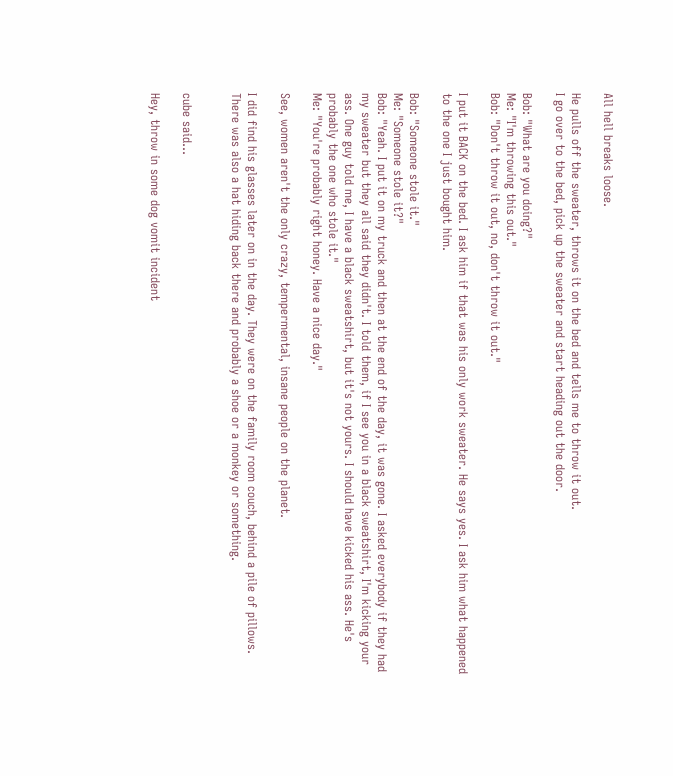All hell breaks loose.

He pulls off the sweater, throws it on the bed and tells me to throw it out.
I go over to the bed, pick up the sweater and start heading out the door.

Bob: "What are you doing?"
Me: "I'm throwing this out."
Bob: "Don't throw it out, no, don't throw it out."

I put it BACK on the bed. I ask him if that was his only work sweater. He says yes. I ask him what happened to the one I just bought him.

Bob: "Someone stole it."
Me: "Someone stole it?"
Bob: "Yeah. I put it on my truck and then at the end of the day, it was gone. I asked everybody if they had my sweater but they all said they didn't. I told them, if I see you in a black sweatshirt, I'm kicking your ass. One guy told me, I have a black sweatshirt, but it's not yours. I should have kicked his ass. He's probably the one who stole it."
Me: "You're probably right honey. Have a nice day."

See, women aren't the only crazy, tempermental, insane people on the planet.

I did find his glasses later on in the day. They were on the family room couch, behind a pile of pillows. There was also a hat hiding back there and probably a shoe or a monkey or something.


cube said...

Hey, throw in some dog vomit incident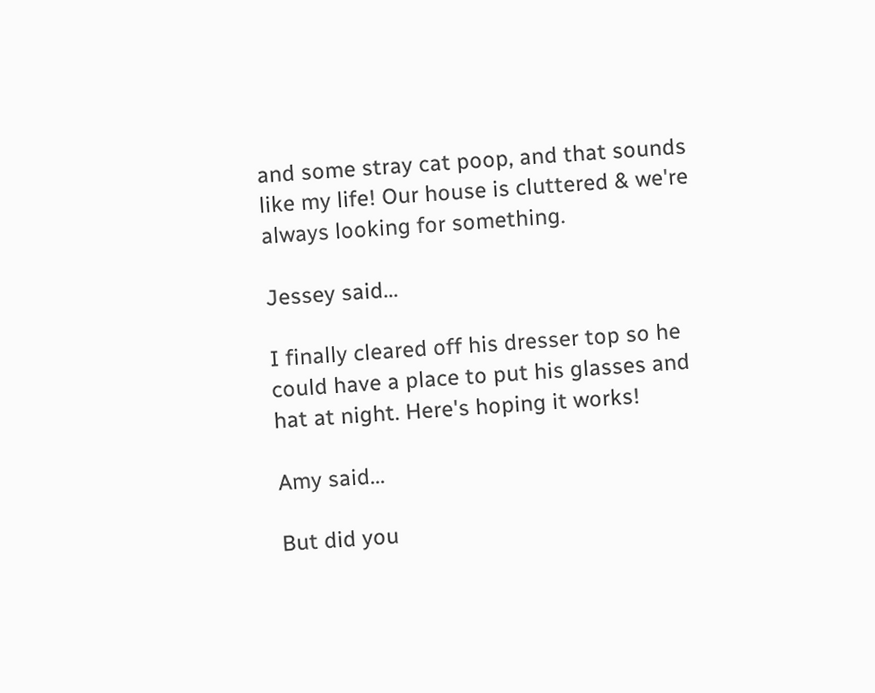and some stray cat poop, and that sounds like my life! Our house is cluttered & we're always looking for something.

Jessey said...

I finally cleared off his dresser top so he could have a place to put his glasses and hat at night. Here's hoping it works!

Amy said...

But did you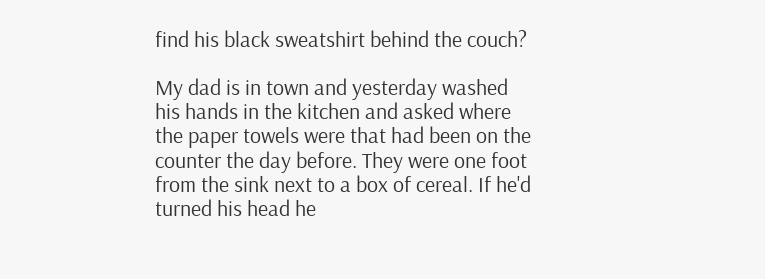find his black sweatshirt behind the couch?

My dad is in town and yesterday washed his hands in the kitchen and asked where the paper towels were that had been on the counter the day before. They were one foot from the sink next to a box of cereal. If he'd turned his head he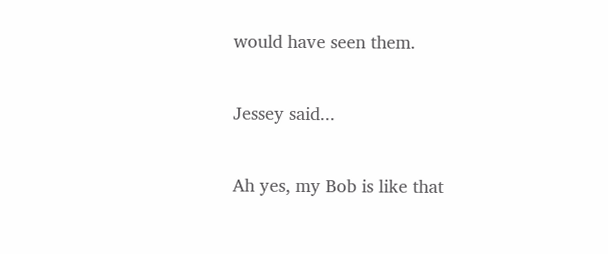would have seen them.

Jessey said...

Ah yes, my Bob is like that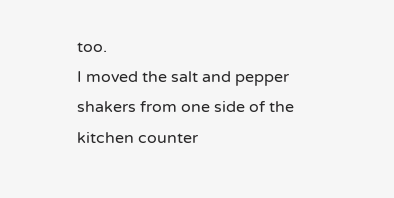too.
I moved the salt and pepper shakers from one side of the kitchen counter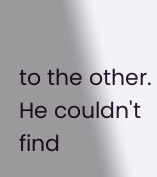to the other. He couldn't find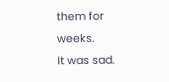them for weeks.
It was sad.